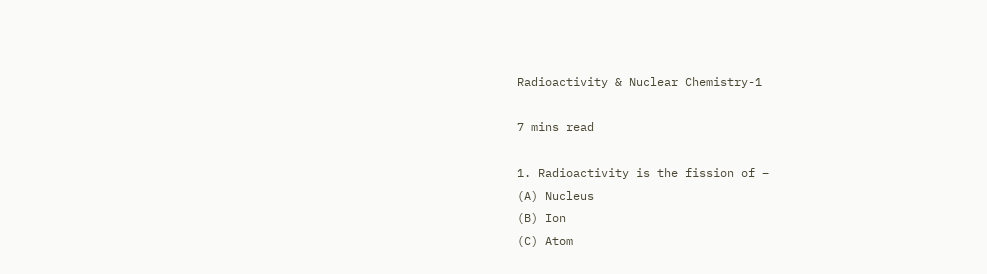Radioactivity & Nuclear Chemistry-1

7 mins read

1. Radioactivity is the fission of –
(A) Nucleus
(B) Ion
(C) Atom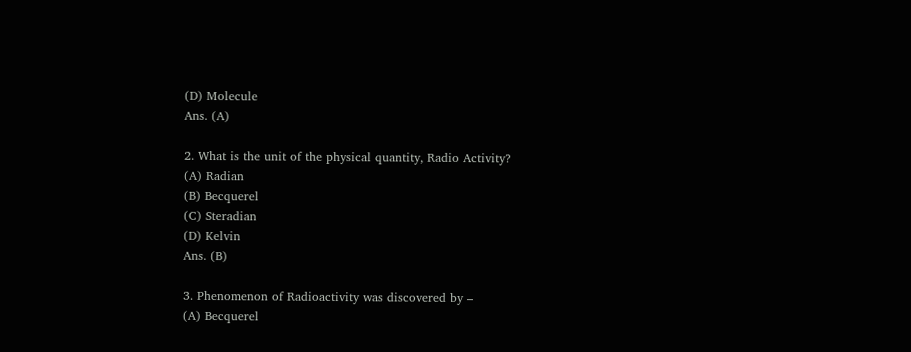(D) Molecule
Ans. (A)

2. What is the unit of the physical quantity, Radio Activity?
(A) Radian
(B) Becquerel
(C) Steradian
(D) Kelvin
Ans. (B)

3. Phenomenon of Radioactivity was discovered by –
(A) Becquerel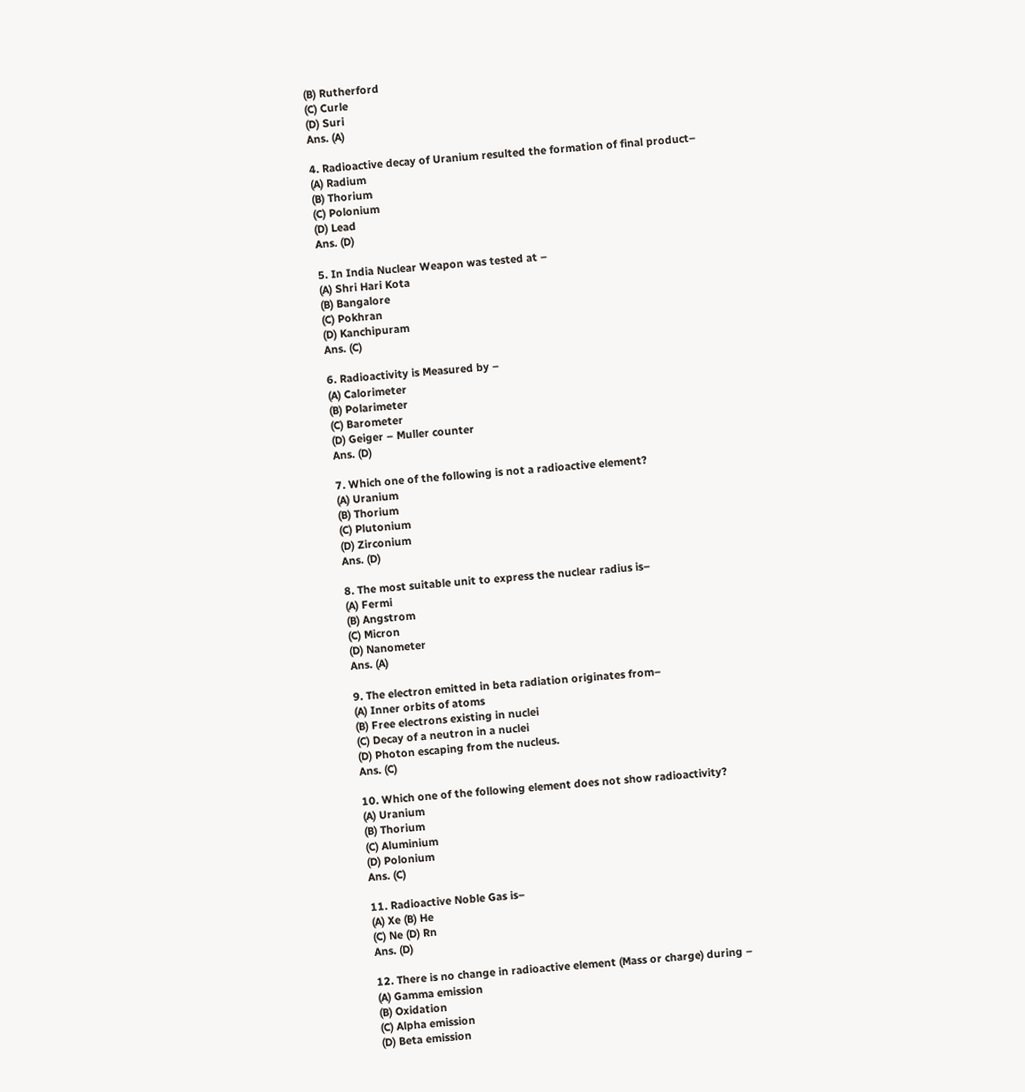(B) Rutherford
(C) Curle
(D) Suri
Ans. (A)

4. Radioactive decay of Uranium resulted the formation of final product–
(A) Radium
(B) Thorium
(C) Polonium
(D) Lead
Ans. (D)

5. In India Nuclear Weapon was tested at –
(A) Shri Hari Kota
(B) Bangalore
(C) Pokhran
(D) Kanchipuram
Ans. (C)

6. Radioactivity is Measured by –
(A) Calorimeter
(B) Polarimeter
(C) Barometer
(D) Geiger – Muller counter
Ans. (D)

7. Which one of the following is not a radioactive element?
(A) Uranium
(B) Thorium
(C) Plutonium
(D) Zirconium
Ans. (D)

8. The most suitable unit to express the nuclear radius is–
(A) Fermi
(B) Angstrom
(C) Micron
(D) Nanometer
Ans. (A)

9. The electron emitted in beta radiation originates from–
(A) Inner orbits of atoms
(B) Free electrons existing in nuclei
(C) Decay of a neutron in a nuclei
(D) Photon escaping from the nucleus.
Ans. (C)

10. Which one of the following element does not show radioactivity?
(A) Uranium
(B) Thorium
(C) Aluminium
(D) Polonium
Ans. (C)

11. Radioactive Noble Gas is–
(A) Xe (B) He
(C) Ne (D) Rn
Ans. (D)

12. There is no change in radioactive element (Mass or charge) during –
(A) Gamma emission
(B) Oxidation
(C) Alpha emission
(D) Beta emission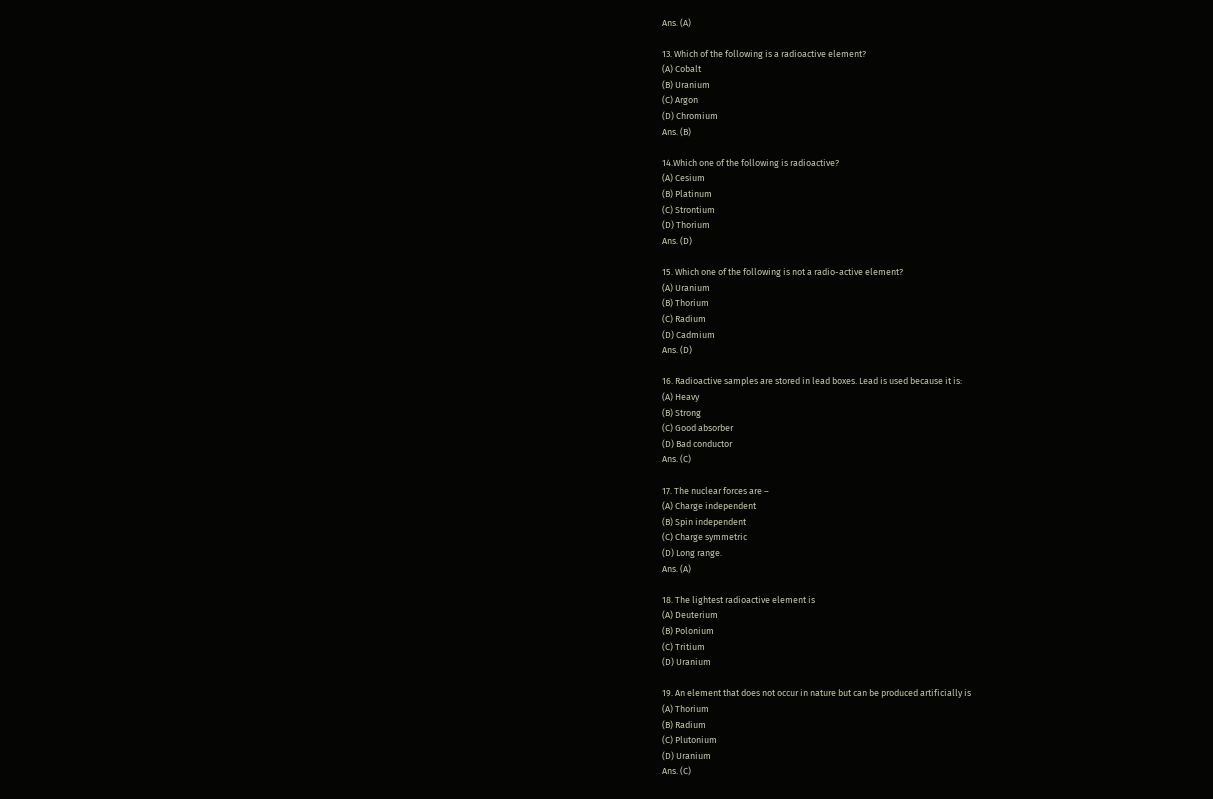Ans. (A)

13. Which of the following is a radioactive element?
(A) Cobalt
(B) Uranium
(C) Argon
(D) Chromium
Ans. (B)

14.Which one of the following is radioactive?
(A) Cesium
(B) Platinum
(C) Strontium
(D) Thorium
Ans. (D)

15. Which one of the following is not a radio-active element?
(A) Uranium
(B) Thorium
(C) Radium
(D) Cadmium
Ans. (D)

16. Radioactive samples are stored in lead boxes. Lead is used because it is:
(A) Heavy
(B) Strong
(C) Good absorber
(D) Bad conductor
Ans. (C)

17. The nuclear forces are –
(A) Charge independent
(B) Spin independent
(C) Charge symmetric
(D) Long range.
Ans. (A)

18. The lightest radioactive element is
(A) Deuterium
(B) Polonium
(C) Tritium
(D) Uranium

19. An element that does not occur in nature but can be produced artificially is
(A) Thorium
(B) Radium
(C) Plutonium
(D) Uranium
Ans. (C)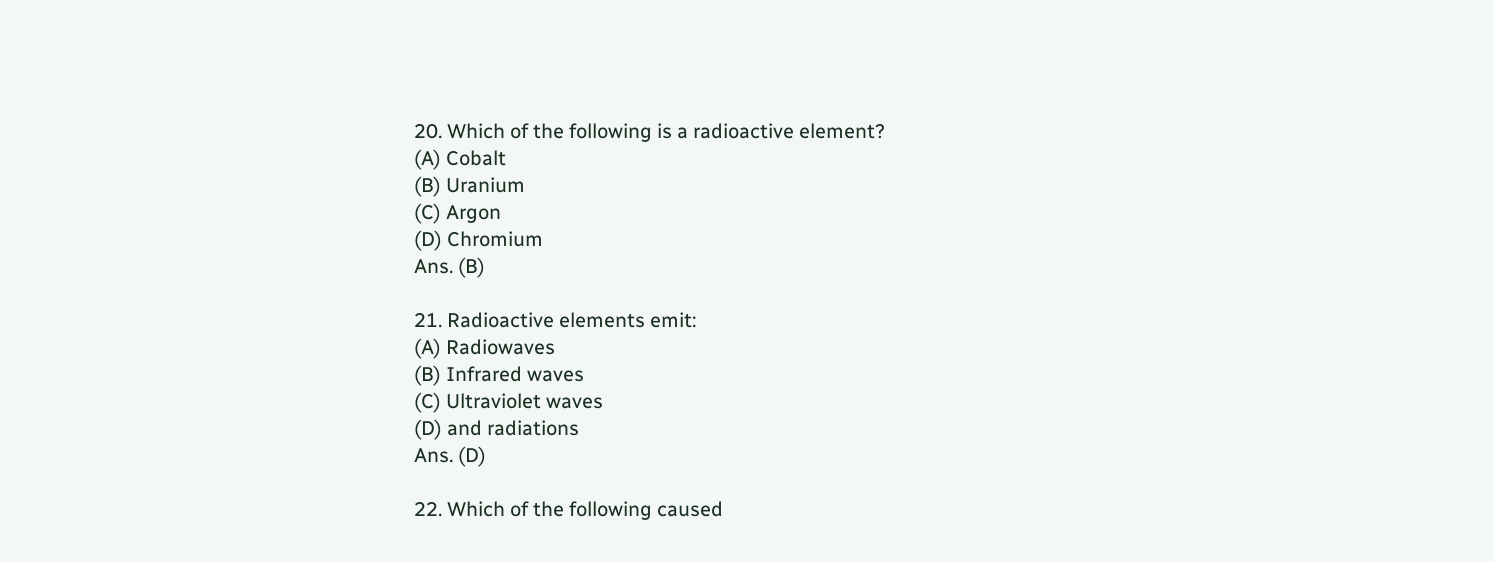20. Which of the following is a radioactive element?
(A) Cobalt
(B) Uranium
(C) Argon
(D) Chromium
Ans. (B)

21. Radioactive elements emit:
(A) Radiowaves
(B) Infrared waves
(C) Ultraviolet waves
(D) and radiations
Ans. (D)

22. Which of the following caused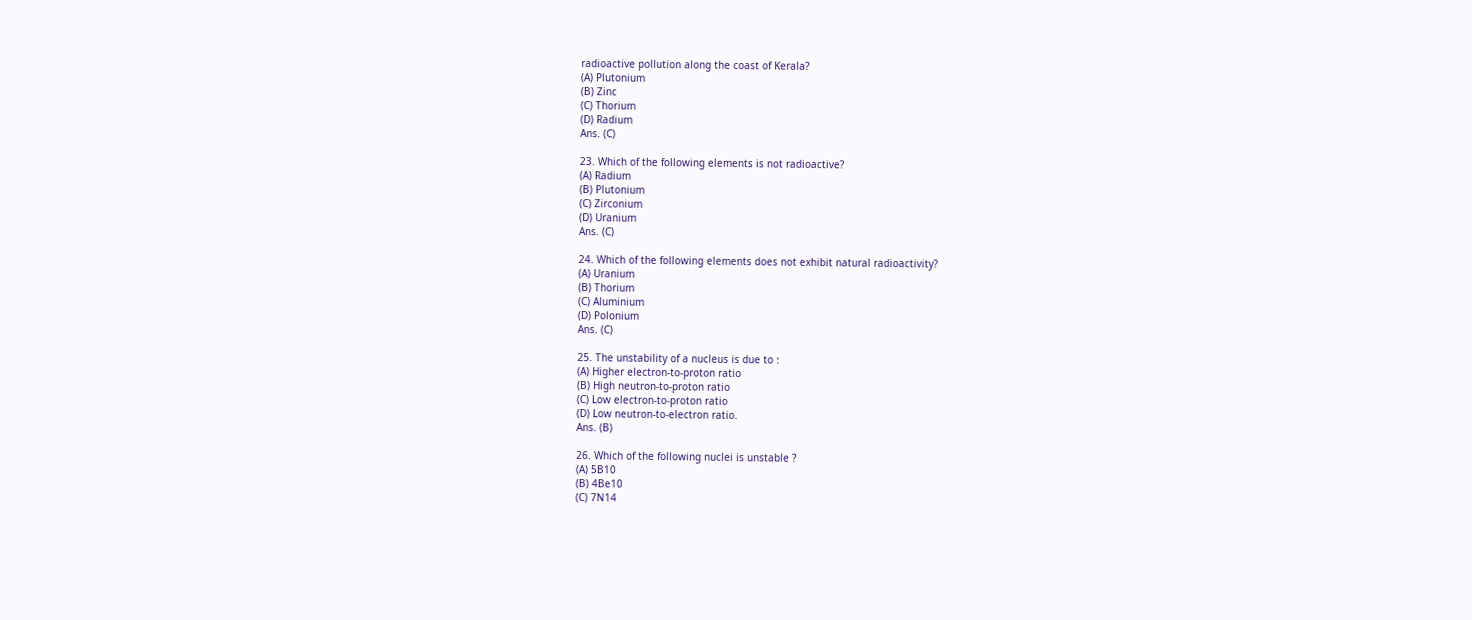radioactive pollution along the coast of Kerala?
(A) Plutonium
(B) Zinc
(C) Thorium
(D) Radium
Ans. (C)

23. Which of the following elements is not radioactive?
(A) Radium
(B) Plutonium
(C) Zirconium
(D) Uranium
Ans. (C)

24. Which of the following elements does not exhibit natural radioactivity?
(A) Uranium
(B) Thorium
(C) Aluminium
(D) Polonium
Ans. (C)

25. The unstability of a nucleus is due to :
(A) Higher electron-to-proton ratio
(B) High neutron-to-proton ratio
(C) Low electron-to-proton ratio
(D) Low neutron-to-electron ratio.
Ans. (B)

26. Which of the following nuclei is unstable ?
(A) 5B10
(B) 4Be10
(C) 7N14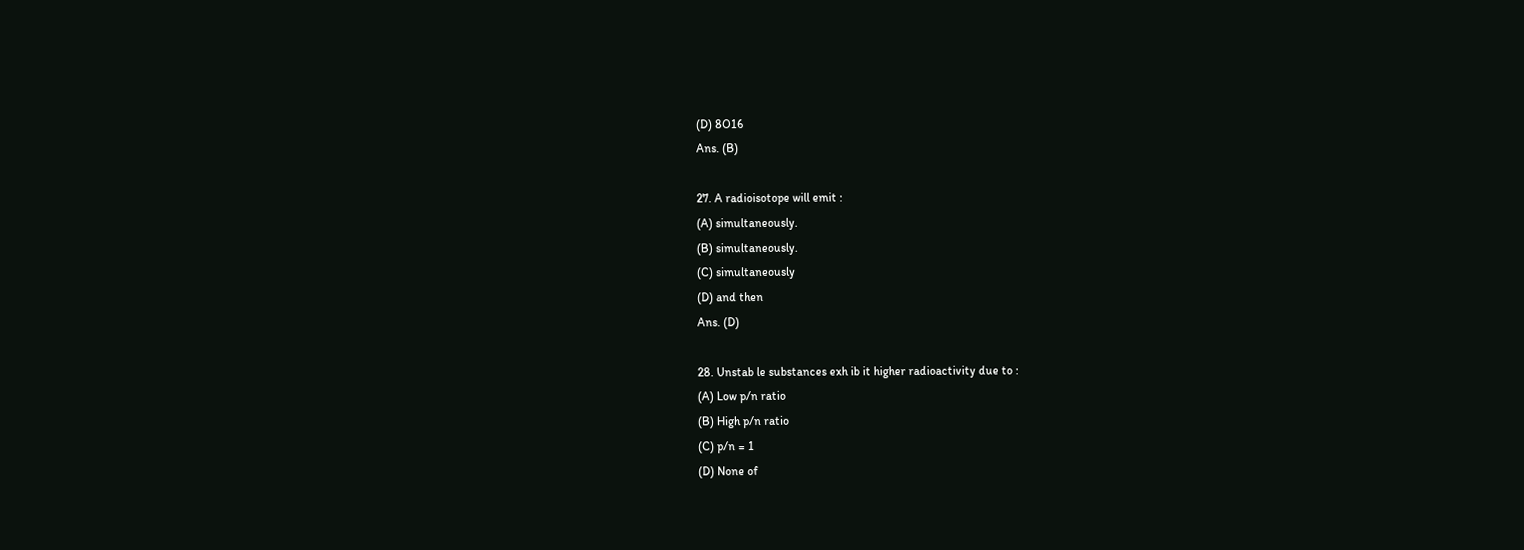(D) 8O16
Ans. (B)

27. A radioisotope will emit :
(A) simultaneously.
(B) simultaneously.
(C) simultaneously
(D) and then
Ans. (D)

28. Unstab le substances exh ib it higher radioactivity due to :
(A) Low p/n ratio
(B) High p/n ratio
(C) p/n = 1
(D) None of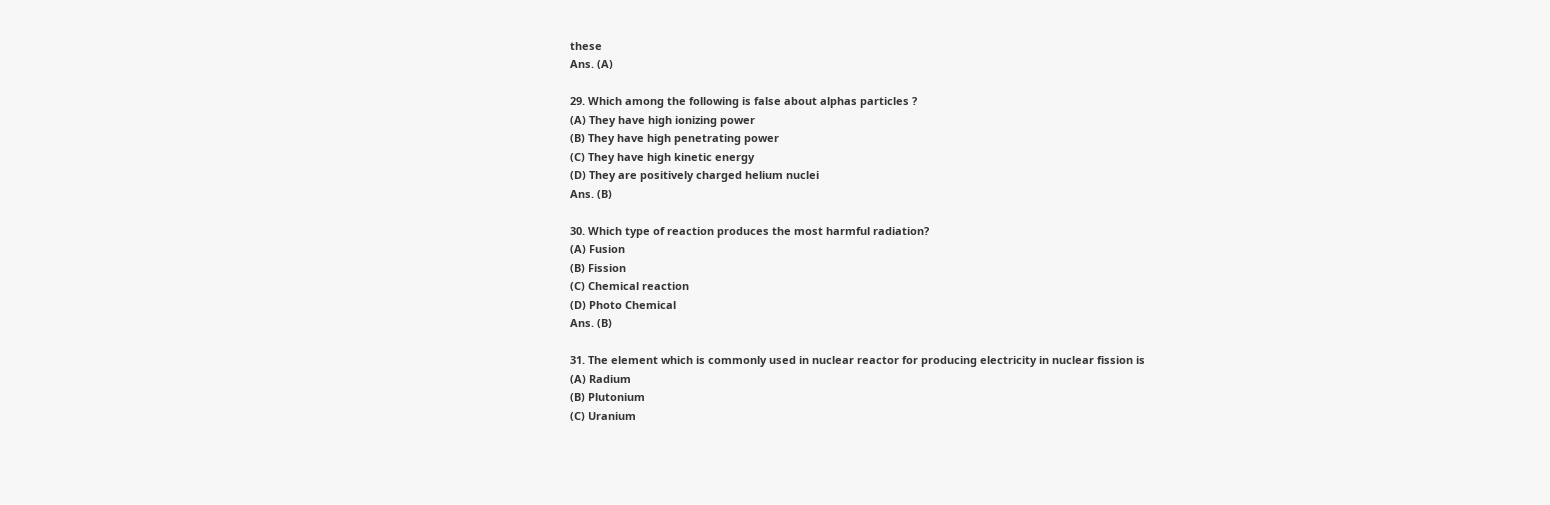these
Ans. (A)

29. Which among the following is false about alphas particles ?
(A) They have high ionizing power
(B) They have high penetrating power
(C) They have high kinetic energy
(D) They are positively charged helium nuclei
Ans. (B)

30. Which type of reaction produces the most harmful radiation?
(A) Fusion
(B) Fission
(C) Chemical reaction
(D) Photo Chemical
Ans. (B)

31. The element which is commonly used in nuclear reactor for producing electricity in nuclear fission is
(A) Radium
(B) Plutonium
(C) Uranium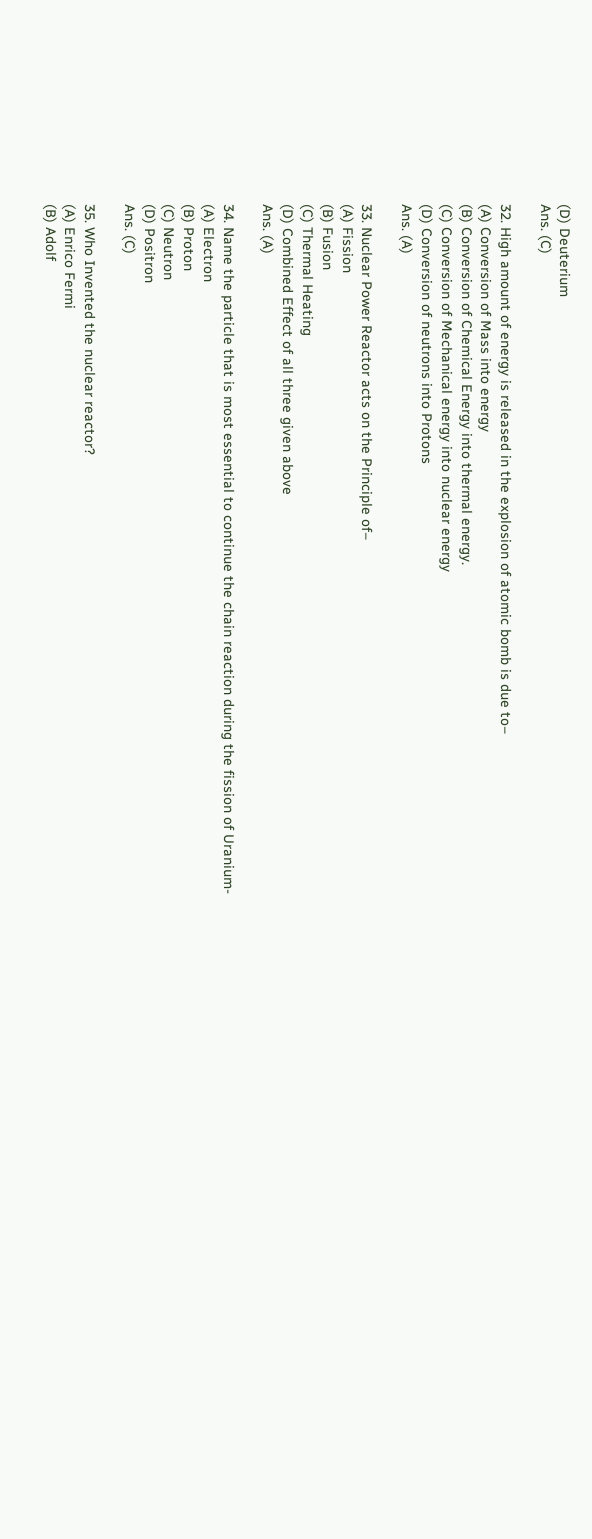(D) Deuterium
Ans. (C)

32. High amount of energy is released in the explosion of atomic bomb is due to–
(A) Conversion of Mass into energy
(B) Conversion of Chemical Energy into thermal energy.
(C) Conversion of Mechanical energy into nuclear energy
(D) Conversion of neutrons into Protons
Ans. (A)

33. Nuclear Power Reactor acts on the Principle of–
(A) Fission
(B) Fusion
(C) Thermal Heating
(D) Combined Effect of all three given above
Ans. (A)

34. Name the particle that is most essential to continue the chain reaction during the fission of Uranium-
(A) Electron
(B) Proton
(C) Neutron
(D) Positron
Ans. (C)

35. Who Invented the nuclear reactor?
(A) Enrico Fermi
(B) Adolf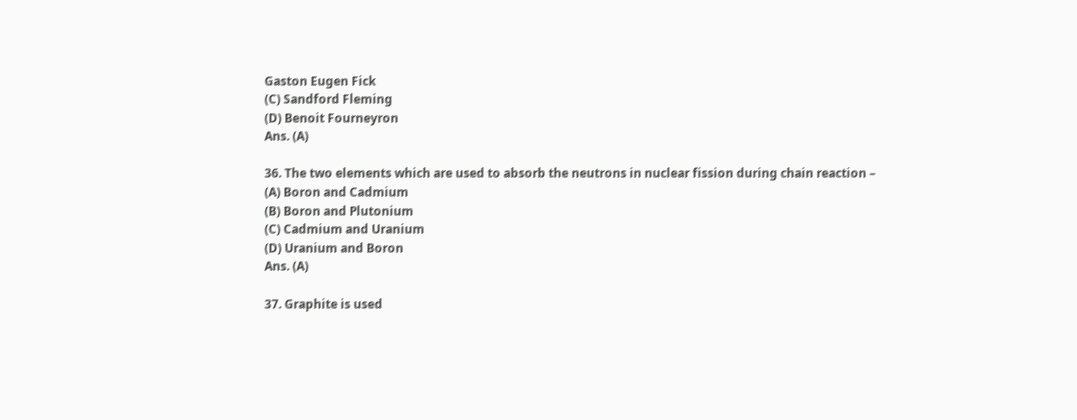Gaston Eugen Fick
(C) Sandford Fleming
(D) Benoit Fourneyron
Ans. (A)

36. The two elements which are used to absorb the neutrons in nuclear fission during chain reaction –
(A) Boron and Cadmium
(B) Boron and Plutonium
(C) Cadmium and Uranium
(D) Uranium and Boron
Ans. (A)

37. Graphite is used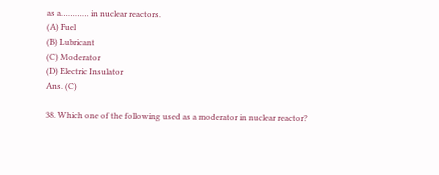as a………… in nuclear reactors.
(A) Fuel
(B) Lubricant
(C) Moderator
(D) Electric Insulator
Ans. (C)

38. Which one of the following used as a moderator in nuclear reactor?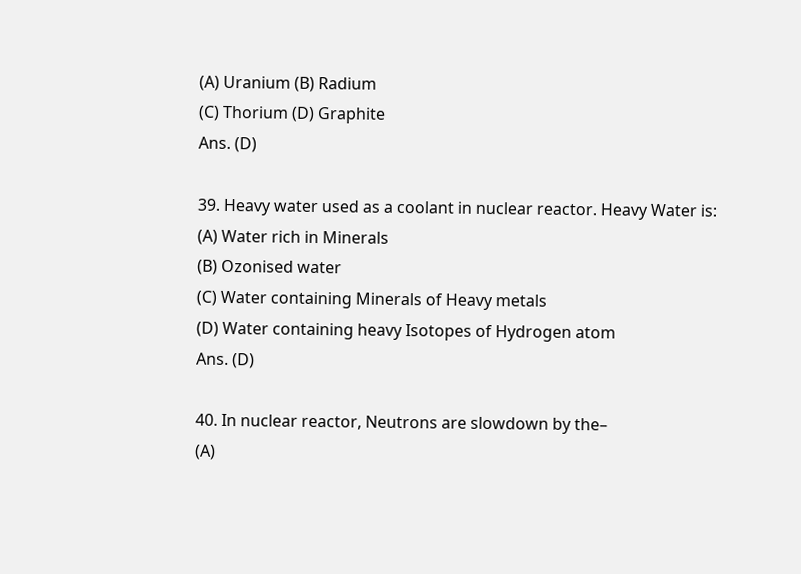(A) Uranium (B) Radium
(C) Thorium (D) Graphite
Ans. (D)

39. Heavy water used as a coolant in nuclear reactor. Heavy Water is:
(A) Water rich in Minerals
(B) Ozonised water
(C) Water containing Minerals of Heavy metals
(D) Water containing heavy Isotopes of Hydrogen atom
Ans. (D)

40. In nuclear reactor, Neutrons are slowdown by the–
(A)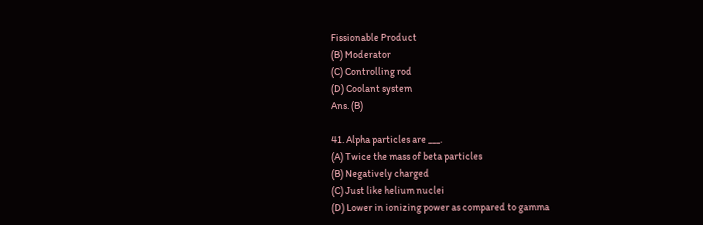Fissionable Product
(B) Moderator
(C) Controlling rod
(D) Coolant system
Ans. (B)

41. Alpha particles are ___.
(A) Twice the mass of beta particles
(B) Negatively charged
(C) Just like helium nuclei
(D) Lower in ionizing power as compared to gamma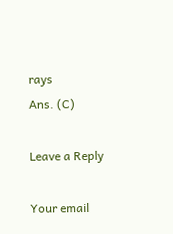rays
Ans. (C)

Leave a Reply

Your email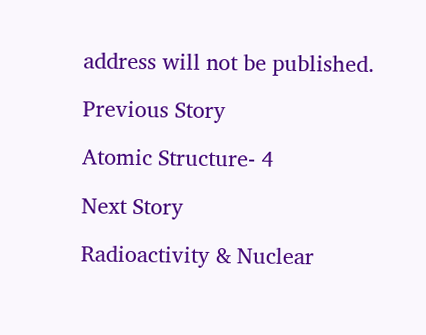address will not be published.

Previous Story

Atomic Structure- 4

Next Story

Radioactivity & Nuclear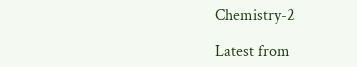Chemistry-2

Latest from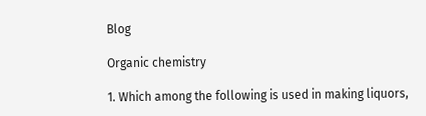Blog

Organic chemistry

1. Which among the following is used in making liquors,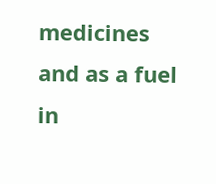medicines and as a fuel in